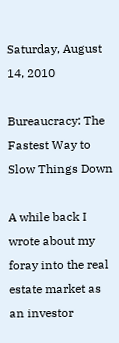Saturday, August 14, 2010

Bureaucracy: The Fastest Way to Slow Things Down

A while back I wrote about my foray into the real estate market as an investor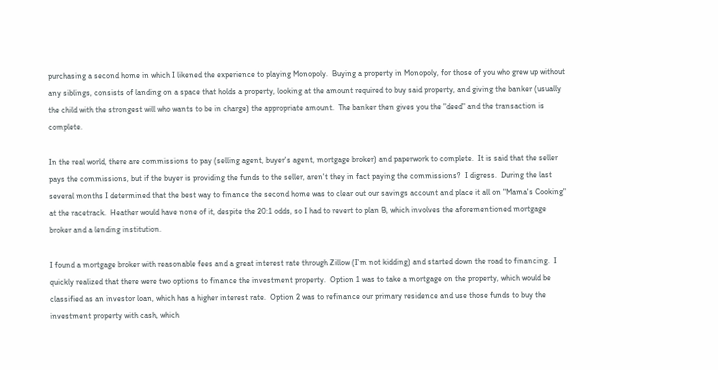purchasing a second home in which I likened the experience to playing Monopoly.  Buying a property in Monopoly, for those of you who grew up without any siblings, consists of landing on a space that holds a property, looking at the amount required to buy said property, and giving the banker (usually the child with the strongest will who wants to be in charge) the appropriate amount.  The banker then gives you the "deed" and the transaction is complete.

In the real world, there are commissions to pay (selling agent, buyer's agent, mortgage broker) and paperwork to complete.  It is said that the seller pays the commissions, but if the buyer is providing the funds to the seller, aren't they in fact paying the commissions?  I digress.  During the last several months I determined that the best way to finance the second home was to clear out our savings account and place it all on "Mama's Cooking" at the racetrack.  Heather would have none of it, despite the 20:1 odds, so I had to revert to plan B, which involves the aforementioned mortgage broker and a lending institution.

I found a mortgage broker with reasonable fees and a great interest rate through Zillow (I'm not kidding) and started down the road to financing.  I quickly realized that there were two options to finance the investment property.  Option 1 was to take a mortgage on the property, which would be classified as an investor loan, which has a higher interest rate.  Option 2 was to refinance our primary residence and use those funds to buy the investment property with cash, which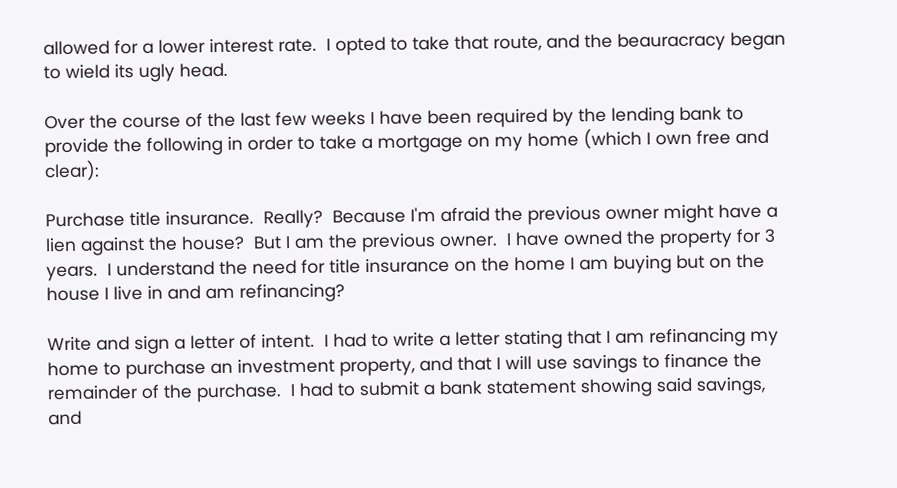allowed for a lower interest rate.  I opted to take that route, and the beauracracy began to wield its ugly head.

Over the course of the last few weeks I have been required by the lending bank to provide the following in order to take a mortgage on my home (which I own free and clear):

Purchase title insurance.  Really?  Because I'm afraid the previous owner might have a lien against the house?  But I am the previous owner.  I have owned the property for 3 years.  I understand the need for title insurance on the home I am buying but on the house I live in and am refinancing?

Write and sign a letter of intent.  I had to write a letter stating that I am refinancing my home to purchase an investment property, and that I will use savings to finance the remainder of the purchase.  I had to submit a bank statement showing said savings, and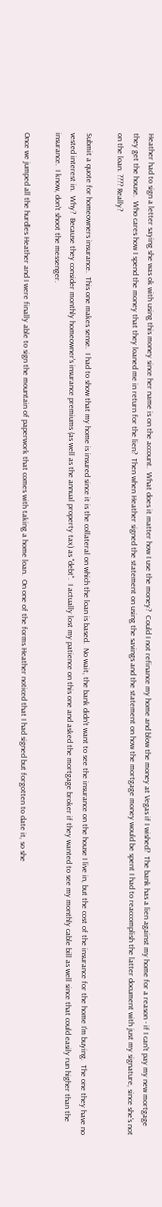Heather had to sign a letter saying she was ok with using this money since her name is on the account.  What does it matter how I use the money?  Could I not refinance my home and blow the money at Vegas if I wished?  The bank has a lien against my home for a reason - if I can't pay my new mortgage they get the house.  Who cares how I spend the money that they loaned me in return for the lien?  Then when Heather signed the statement on using the savings and the statement on how the mortgage money would be spent I had to reaccomplish the latter document with just my signature, since she's not on the loan. ???? Really?

Submit a quote for homeowners insurance.  This one makes sense.  I had to show that my home is insured since it is the collateral on which the loan is based.  No wait, the bank didn't want to see the insurance on the house I live in, but the cost of the insurance for the home I'm buying.  The one they have no vested interest in.  Why?  Because they consider monthly homeowner's insurance premiums (as well as the annual property tax) as "debt".  I actually lost my patience on this one and asked the mortgage broker if they wanted to see my monthly cable bill as well since that could easily run higher than the insurance.  I know, don't shoot the messenger.

Once we jumped all the hurdles Heather and I were finally able to sign the mountain of paperwork that comes with taking a home loan.  On one of the forms Heather noticed that I had signed but forgotten to date it, so she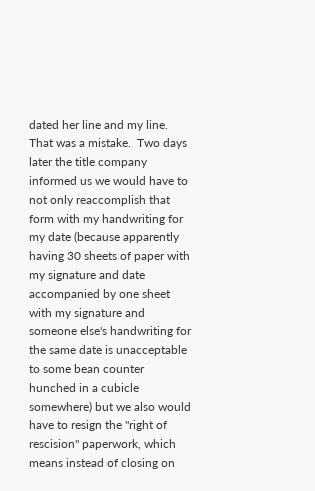dated her line and my line.  That was a mistake.  Two days later the title company informed us we would have to not only reaccomplish that form with my handwriting for my date (because apparently having 30 sheets of paper with my signature and date accompanied by one sheet with my signature and someone else's handwriting for the same date is unacceptable to some bean counter hunched in a cubicle somewhere) but we also would have to resign the "right of rescision" paperwork, which means instead of closing on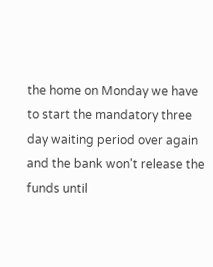the home on Monday we have to start the mandatory three day waiting period over again and the bank won't release the funds until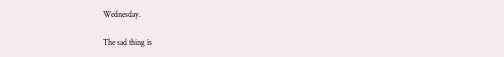Wednesday.

The sad thing is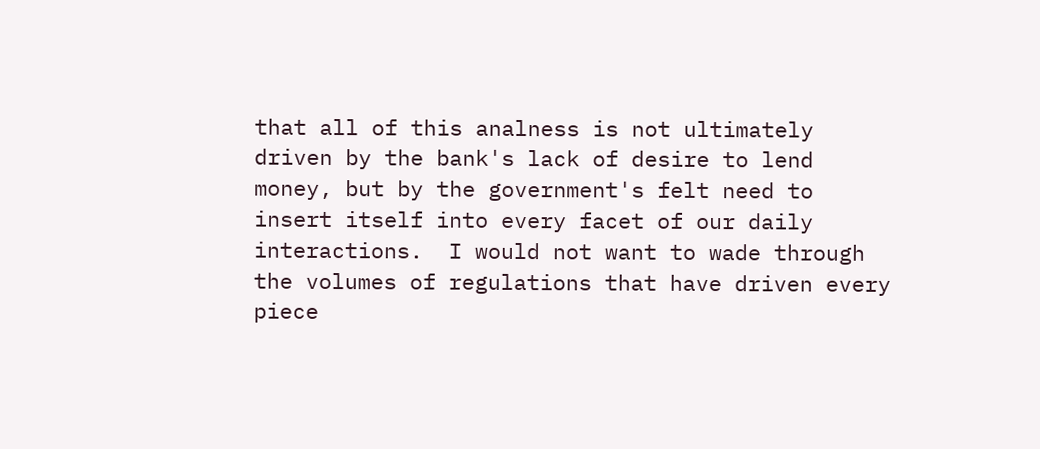that all of this analness is not ultimately driven by the bank's lack of desire to lend money, but by the government's felt need to insert itself into every facet of our daily interactions.  I would not want to wade through the volumes of regulations that have driven every piece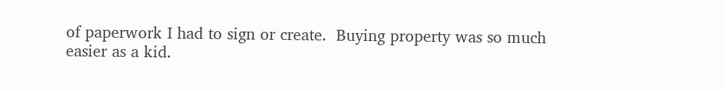of paperwork I had to sign or create.  Buying property was so much easier as a kid.